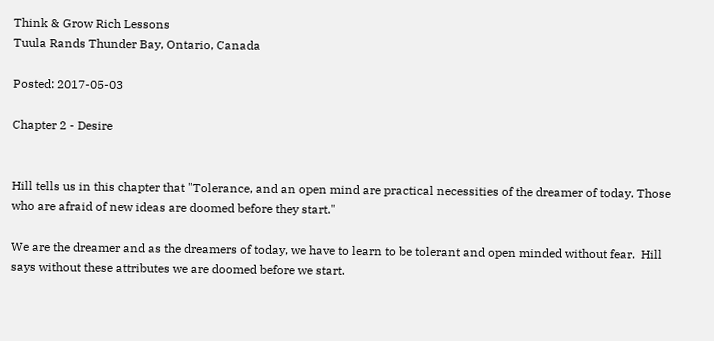Think & Grow Rich Lessons
Tuula Rands Thunder Bay, Ontario, Canada

Posted: 2017-05-03

Chapter 2 - Desire


Hill tells us in this chapter that "Tolerance, and an open mind are practical necessities of the dreamer of today. Those who are afraid of new ideas are doomed before they start."

We are the dreamer and as the dreamers of today, we have to learn to be tolerant and open minded without fear.  Hill says without these attributes we are doomed before we start.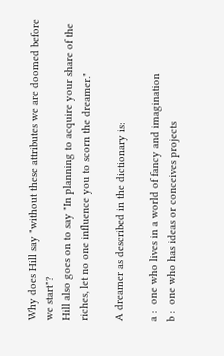Why does Hill say "without these attributes we are doomed before we start"?
Hill also goes on to say "In planning to acquire your share of the riches, let no one influence you to scorn the dreamer."

A dreamer as described in the dictionary is:

a :  one who lives in a world of fancy and imagination
b :  one who has ideas or conceives projects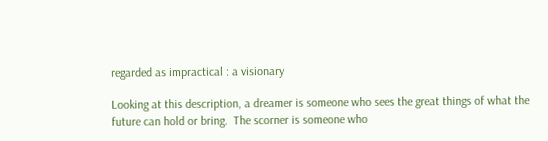regarded as impractical : a visionary

Looking at this description, a dreamer is someone who sees the great things of what the
future can hold or bring.  The scorner is someone who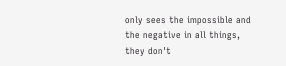only sees the impossible and the negative in all things, they don't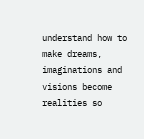understand how to make dreams, imaginations and visions become realities so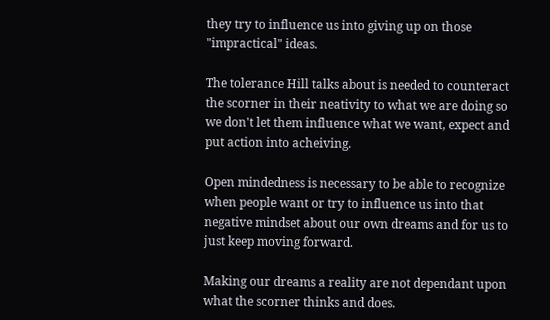they try to influence us into giving up on those "impractical" ideas.

The tolerance Hill talks about is needed to counteract the scorner in their neativity to what we are doing so we don't let them influence what we want, expect and put action into acheiving.

Open mindedness is necessary to be able to recognize when people want or try to influence us into that negative mindset about our own dreams and for us to just keep moving forward.

Making our dreams a reality are not dependant upon what the scorner thinks and does.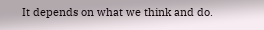It depends on what we think and do.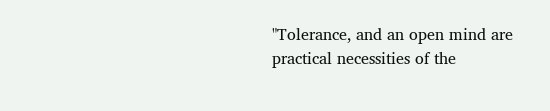"Tolerance, and an open mind are practical necessities of the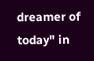dreamer of today" in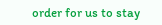order for us to stay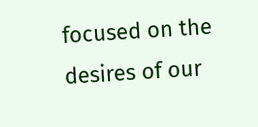focused on the desires of our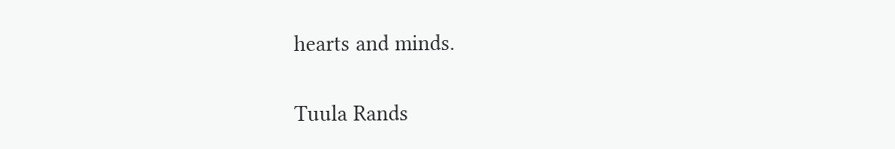hearts and minds.

Tuula Rands